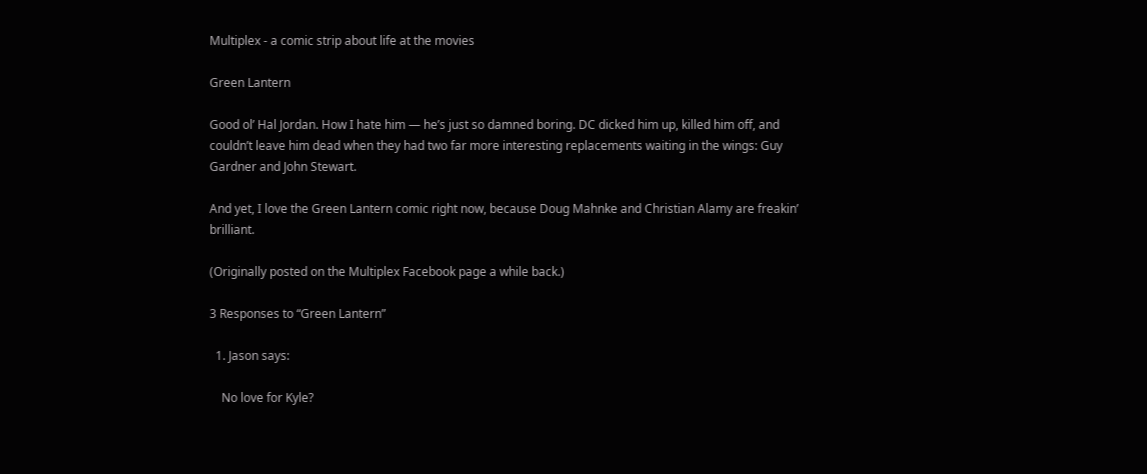Multiplex - a comic strip about life at the movies

Green Lantern

Good ol’ Hal Jordan. How I hate him — he’s just so damned boring. DC dicked him up, killed him off, and couldn’t leave him dead when they had two far more interesting replacements waiting in the wings: Guy Gardner and John Stewart.

And yet, I love the Green Lantern comic right now, because Doug Mahnke and Christian Alamy are freakin’ brilliant.

(Originally posted on the Multiplex Facebook page a while back.)

3 Responses to “Green Lantern”

  1. Jason says:

    No love for Kyle?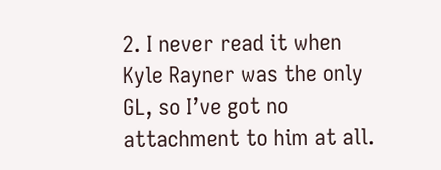2. I never read it when Kyle Rayner was the only GL, so I’ve got no attachment to him at all.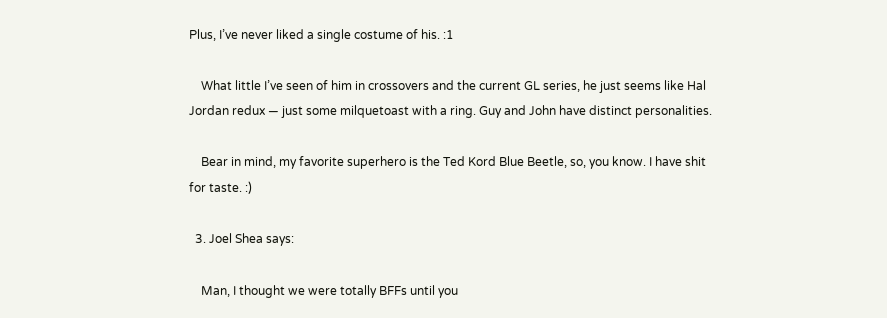Plus, I’ve never liked a single costume of his. :1

    What little I’ve seen of him in crossovers and the current GL series, he just seems like Hal Jordan redux — just some milquetoast with a ring. Guy and John have distinct personalities.

    Bear in mind, my favorite superhero is the Ted Kord Blue Beetle, so, you know. I have shit for taste. :)

  3. Joel Shea says:

    Man, I thought we were totally BFFs until you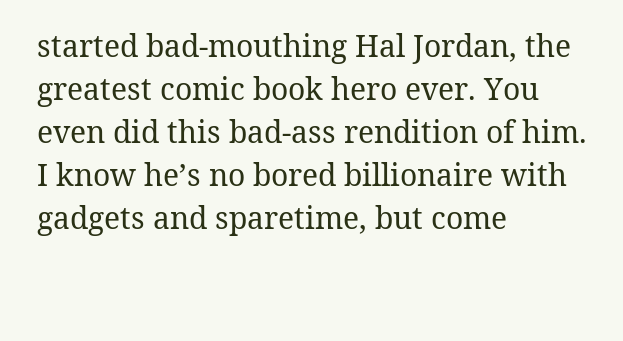started bad-mouthing Hal Jordan, the greatest comic book hero ever. You even did this bad-ass rendition of him. I know he’s no bored billionaire with gadgets and sparetime, but come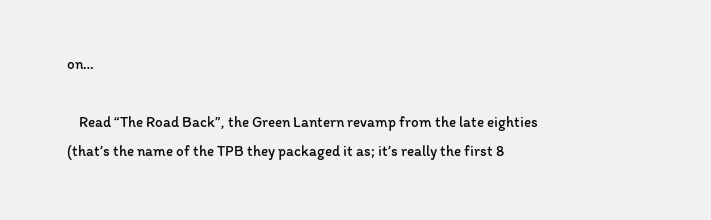on…

    Read “The Road Back”, the Green Lantern revamp from the late eighties (that’s the name of the TPB they packaged it as; it’s really the first 8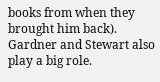books from when they brought him back). Gardner and Stewart also play a big role.